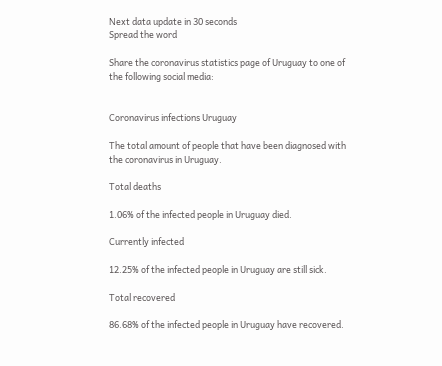Next data update in 30 seconds
Spread the word

Share the coronavirus statistics page of Uruguay to one of the following social media:


Coronavirus infections Uruguay

The total amount of people that have been diagnosed with the coronavirus in Uruguay.

Total deaths

1.06% of the infected people in Uruguay died.

Currently infected

12.25% of the infected people in Uruguay are still sick.

Total recovered

86.68% of the infected people in Uruguay have recovered.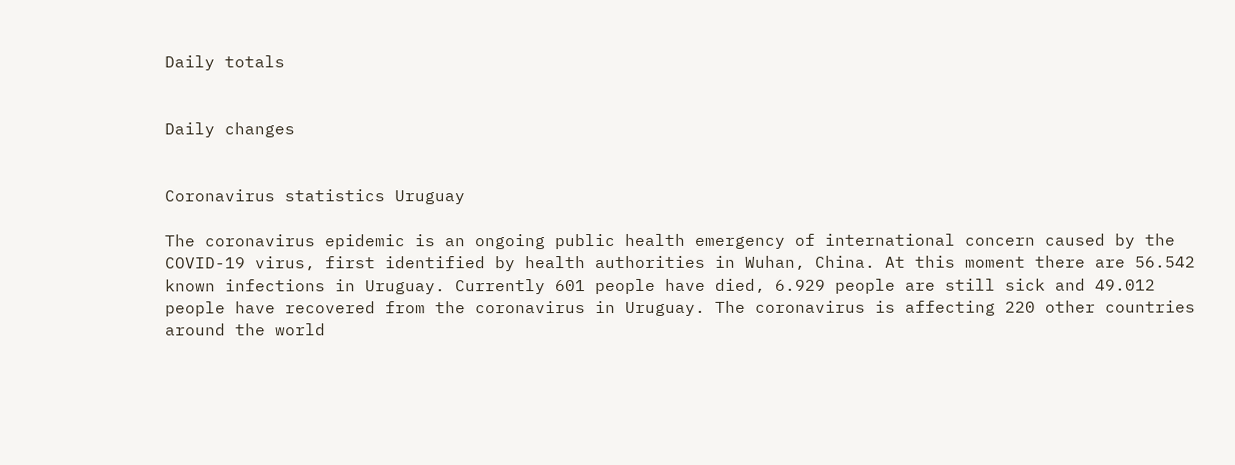Daily totals


Daily changes


Coronavirus statistics Uruguay

The coronavirus epidemic is an ongoing public health emergency of international concern caused by the COVID-19 virus, first identified by health authorities in Wuhan, China. At this moment there are 56.542 known infections in Uruguay. Currently 601 people have died, 6.929 people are still sick and 49.012 people have recovered from the coronavirus in Uruguay. The coronavirus is affecting 220 other countries around the world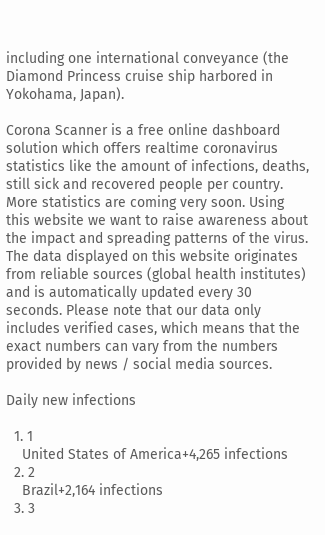including one international conveyance (the Diamond Princess cruise ship harbored in Yokohama, Japan).

Corona Scanner is a free online dashboard solution which offers realtime coronavirus statistics like the amount of infections, deaths, still sick and recovered people per country. More statistics are coming very soon. Using this website we want to raise awareness about the impact and spreading patterns of the virus. The data displayed on this website originates from reliable sources (global health institutes) and is automatically updated every 30 seconds. Please note that our data only includes verified cases, which means that the exact numbers can vary from the numbers provided by news / social media sources.

Daily new infections

  1. 1
    United States of America+4,265 infections
  2. 2
    Brazil+2,164 infections
  3. 3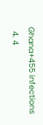Ghana+455 infections
  4. 4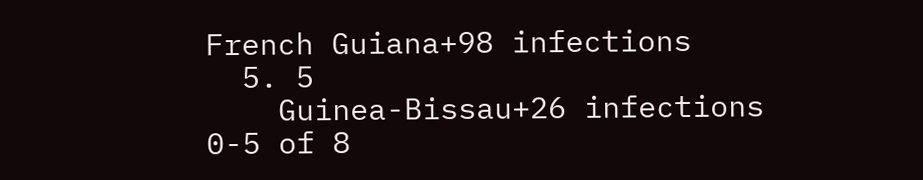French Guiana+98 infections
  5. 5
    Guinea-Bissau+26 infections
0-5 of 8